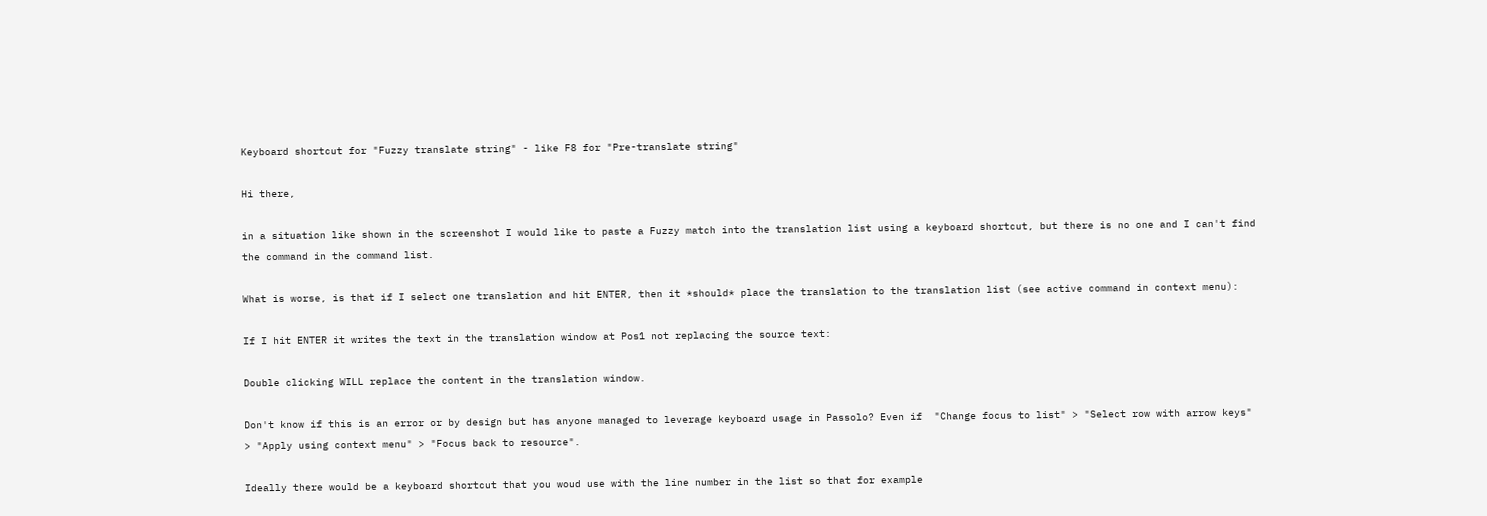Keyboard shortcut for "Fuzzy translate string" - like F8 for "Pre-translate string"

Hi there,

in a situation like shown in the screenshot I would like to paste a Fuzzy match into the translation list using a keyboard shortcut, but there is no one and I can't find the command in the command list.

What is worse, is that if I select one translation and hit ENTER, then it *should* place the translation to the translation list (see active command in context menu):

If I hit ENTER it writes the text in the translation window at Pos1 not replacing the source text:

Double clicking WILL replace the content in the translation window.

Don't know if this is an error or by design but has anyone managed to leverage keyboard usage in Passolo? Even if  "Change focus to list" > "Select row with arrow keys" > "Apply using context menu" > "Focus back to resource".

Ideally there would be a keyboard shortcut that you woud use with the line number in the list so that for example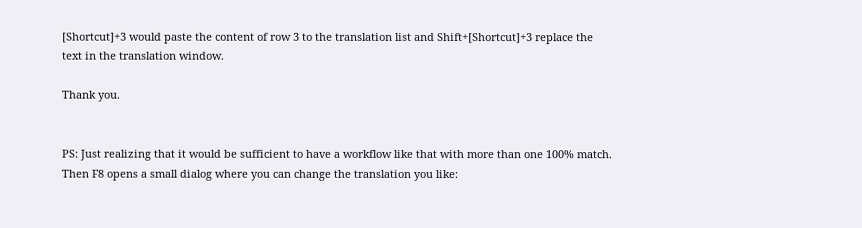[Shortcut]+3 would paste the content of row 3 to the translation list and Shift+[Shortcut]+3 replace the text in the translation window.

Thank you.


PS: Just realizing that it would be sufficient to have a workflow like that with more than one 100% match. Then F8 opens a small dialog where you can change the translation you like: